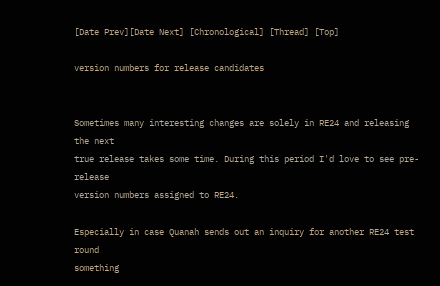[Date Prev][Date Next] [Chronological] [Thread] [Top]

version numbers for release candidates


Sometimes many interesting changes are solely in RE24 and releasing the next
true release takes some time. During this period I'd love to see pre-release
version numbers assigned to RE24.

Especially in case Quanah sends out an inquiry for another RE24 test round
something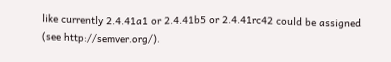like currently 2.4.41a1 or 2.4.41b5 or 2.4.41rc42 could be assigned
(see http://semver.org/).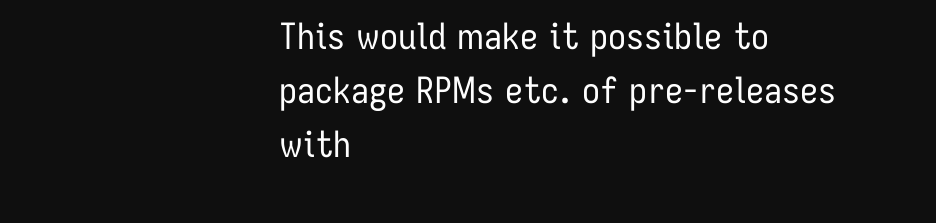This would make it possible to package RPMs etc. of pre-releases with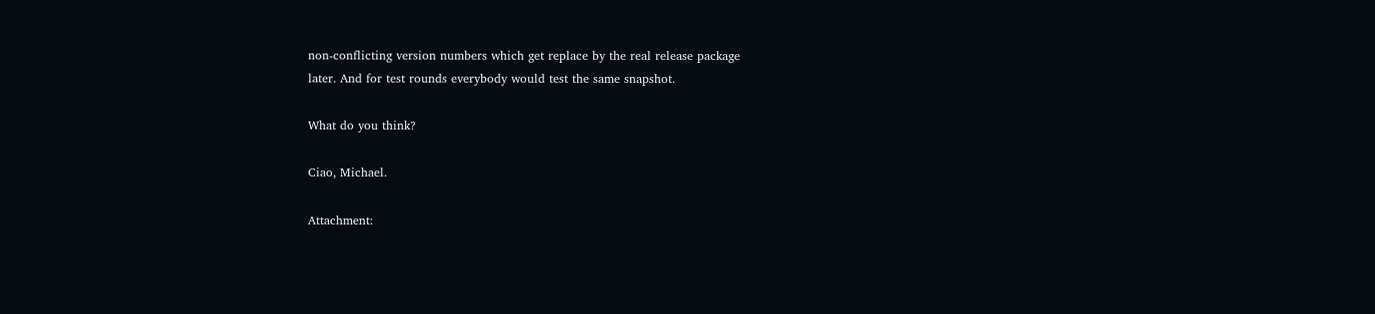non-conflicting version numbers which get replace by the real release package
later. And for test rounds everybody would test the same snapshot.

What do you think?

Ciao, Michael.

Attachment: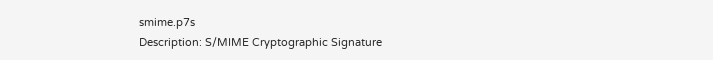smime.p7s
Description: S/MIME Cryptographic Signature